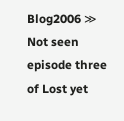Blog2006 ≫ Not seen episode three of Lost yet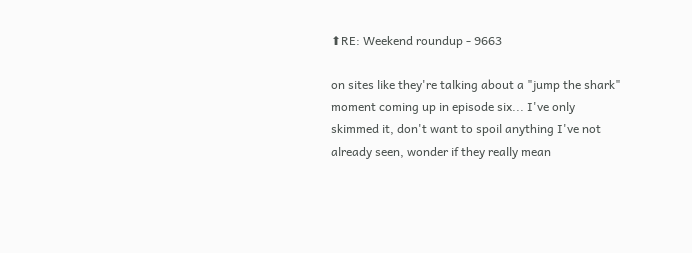⬆RE: Weekend roundup - 9663

on sites like they're talking about a "jump the shark" moment coming up in episode six... I've only skimmed it, don't want to spoil anything I've not already seen, wonder if they really mean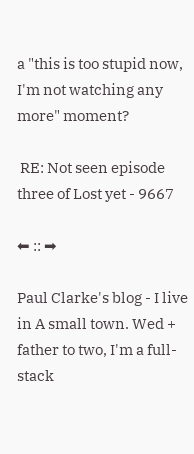a "this is too stupid now, I'm not watching any more" moment?

 RE: Not seen episode three of Lost yet - 9667

⬅ :: ➡

Paul Clarke's blog - I live in A small town. Wed + father to two, I'm a full-stack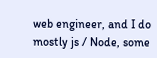web engineer, and I do mostly js / Node, some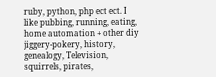ruby, python, php ect ect. I like pubbing, running, eating, home automation + other diy jiggery-pokery, history, genealogy, Television, squirrels, pirates,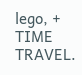lego, + TIME TRAVEL.